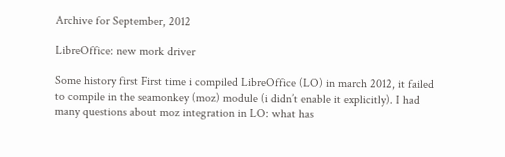Archive for September, 2012

LibreOffice: new mork driver

Some history first First time i compiled LibreOffice (LO) in march 2012, it failed to compile in the seamonkey (moz) module (i didn’t enable it explicitly). I had many questions about moz integration in LO: what has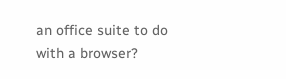an office suite to do with a browser?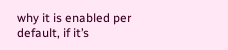why it is enabled per default, if it’s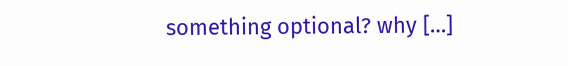something optional? why […]